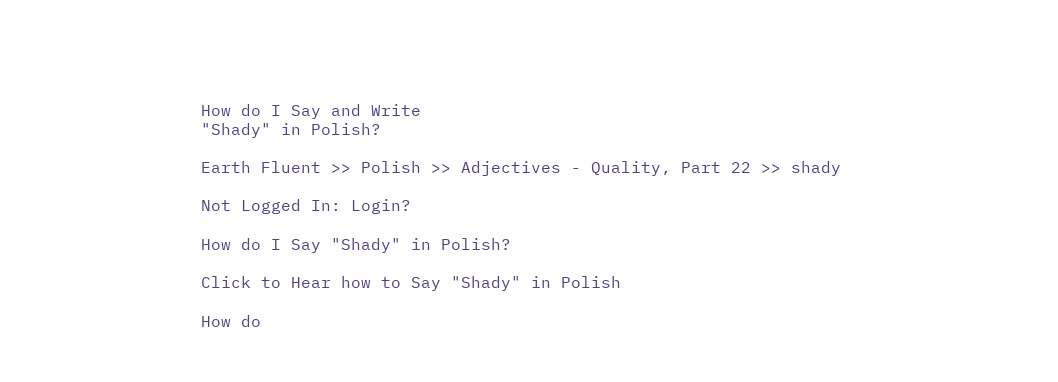How do I Say and Write
"Shady" in Polish?

Earth Fluent >> Polish >> Adjectives - Quality, Part 22 >> shady

Not Logged In: Login?

How do I Say "Shady" in Polish?

Click to Hear how to Say "Shady" in Polish

How do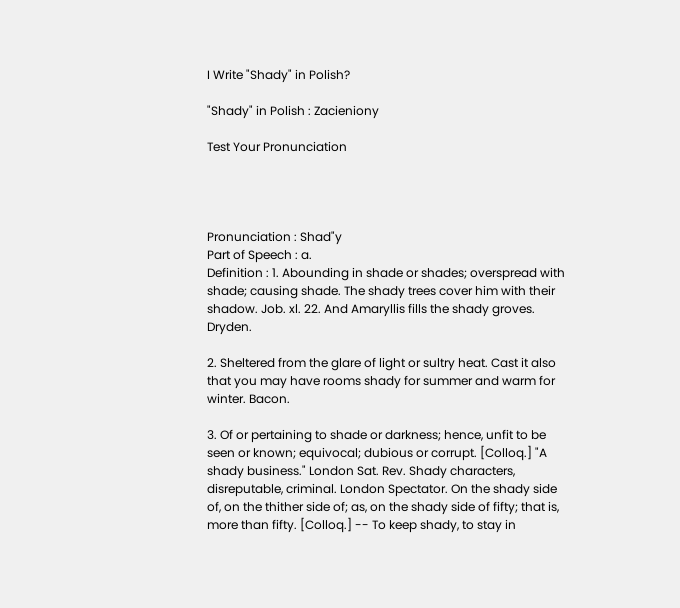I Write "Shady" in Polish?

"Shady" in Polish : Zacieniony

Test Your Pronunciation




Pronunciation : Shad"y
Part of Speech : a.
Definition : 1. Abounding in shade or shades; overspread with shade; causing shade. The shady trees cover him with their shadow. Job. xl. 22. And Amaryllis fills the shady groves. Dryden.

2. Sheltered from the glare of light or sultry heat. Cast it also that you may have rooms shady for summer and warm for winter. Bacon.

3. Of or pertaining to shade or darkness; hence, unfit to be seen or known; equivocal; dubious or corrupt. [Colloq.] "A shady business." London Sat. Rev. Shady characters, disreputable, criminal. London Spectator. On the shady side of, on the thither side of; as, on the shady side of fifty; that is, more than fifty. [Colloq.] -- To keep shady, to stay in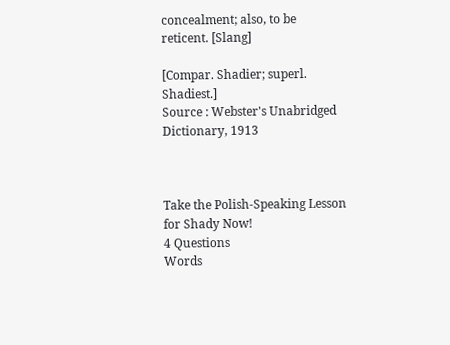concealment; also, to be reticent. [Slang]

[Compar. Shadier; superl. Shadiest.]
Source : Webster's Unabridged Dictionary, 1913



Take the Polish-Speaking Lesson for Shady Now!
4 Questions
Words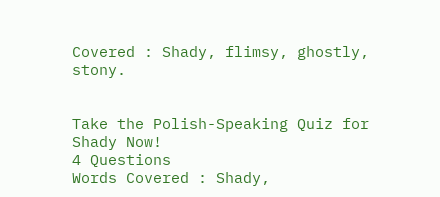Covered : Shady, flimsy, ghostly, stony.


Take the Polish-Speaking Quiz for Shady Now!
4 Questions
Words Covered : Shady,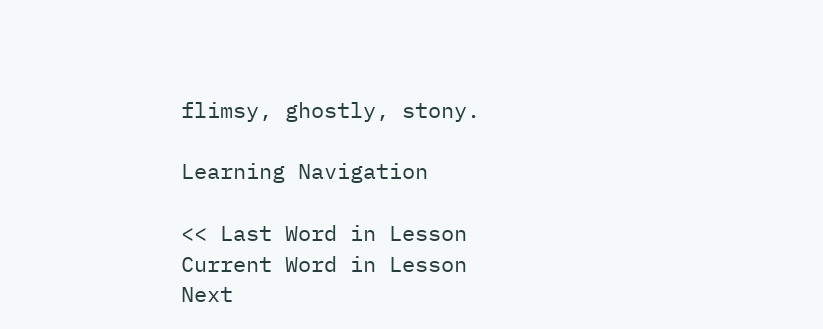flimsy, ghostly, stony.

Learning Navigation

<< Last Word in Lesson
Current Word in Lesson
Next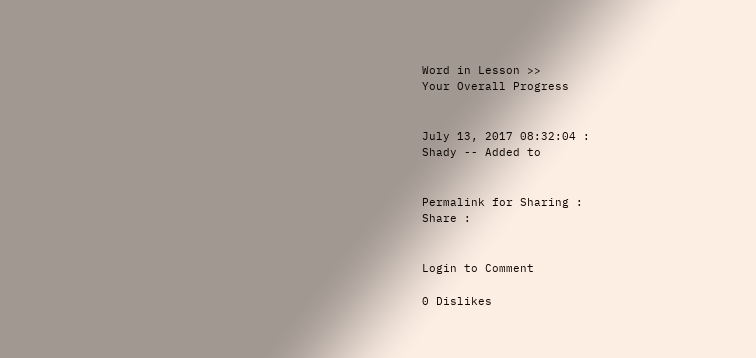Word in Lesson >>
Your Overall Progress


July 13, 2017 08:32:04 :
Shady -- Added to


Permalink for Sharing :
Share :


Login to Comment

0 Dislikes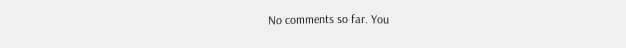No comments so far. You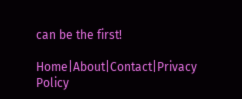can be the first!

Home|About|Contact|Privacy Policy